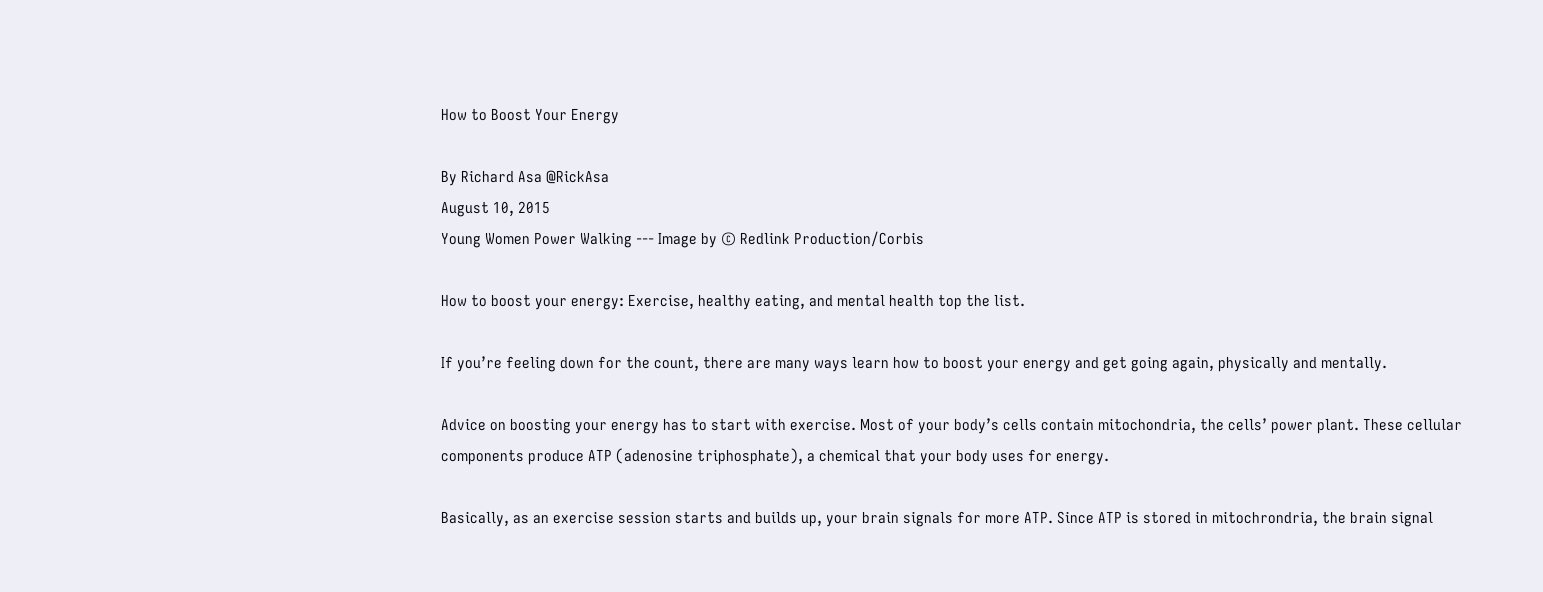How to Boost Your Energy

By Richard Asa @RickAsa
August 10, 2015
Young Women Power Walking --- Image by © Redlink Production/Corbis

How to boost your energy: Exercise, healthy eating, and mental health top the list.

If you’re feeling down for the count, there are many ways learn how to boost your energy and get going again, physically and mentally.

Advice on boosting your energy has to start with exercise. Most of your body’s cells contain mitochondria, the cells’ power plant. These cellular components produce ATP (adenosine triphosphate), a chemical that your body uses for energy.

Basically, as an exercise session starts and builds up, your brain signals for more ATP. Since ATP is stored in mitochrondria, the brain signal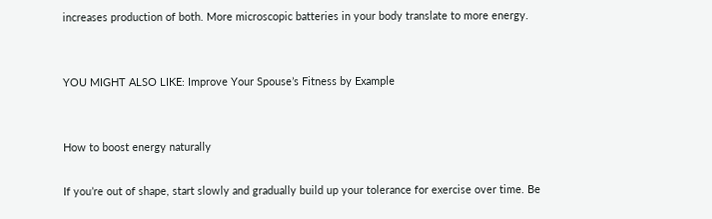increases production of both. More microscopic batteries in your body translate to more energy.


YOU MIGHT ALSO LIKE: Improve Your Spouse’s Fitness by Example


How to boost energy naturally

If you’re out of shape, start slowly and gradually build up your tolerance for exercise over time. Be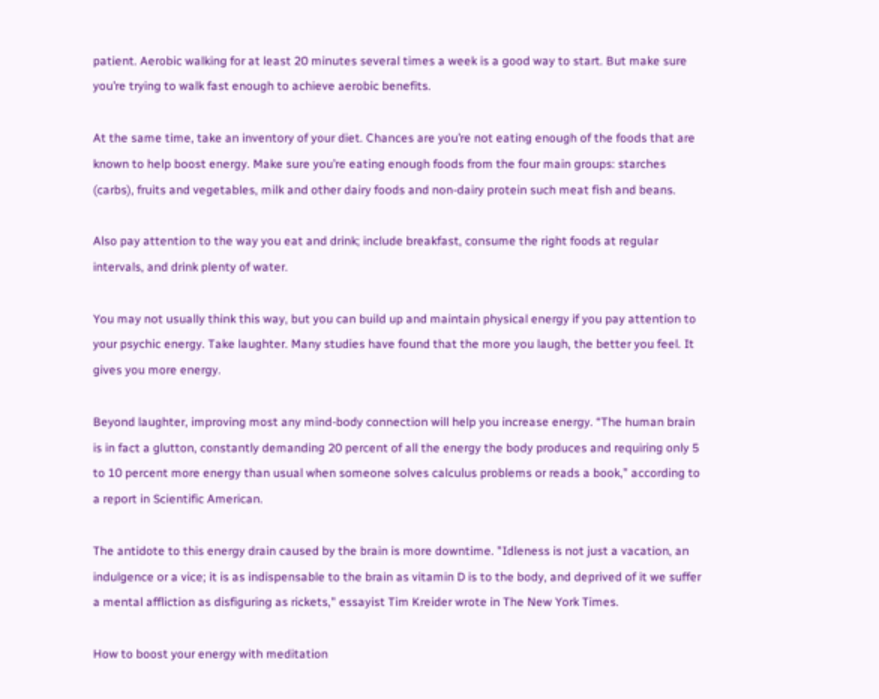patient. Aerobic walking for at least 20 minutes several times a week is a good way to start. But make sure you’re trying to walk fast enough to achieve aerobic benefits.

At the same time, take an inventory of your diet. Chances are you’re not eating enough of the foods that are known to help boost energy. Make sure you’re eating enough foods from the four main groups: starches (carbs), fruits and vegetables, milk and other dairy foods and non-dairy protein such meat fish and beans.

Also pay attention to the way you eat and drink; include breakfast, consume the right foods at regular intervals, and drink plenty of water.

You may not usually think this way, but you can build up and maintain physical energy if you pay attention to your psychic energy. Take laughter. Many studies have found that the more you laugh, the better you feel. It gives you more energy.

Beyond laughter, improving most any mind-body connection will help you increase energy. “The human brain is in fact a glutton, constantly demanding 20 percent of all the energy the body produces and requiring only 5 to 10 percent more energy than usual when someone solves calculus problems or reads a book,” according to a report in Scientific American.

The antidote to this energy drain caused by the brain is more downtime. "Idleness is not just a vacation, an indulgence or a vice; it is as indispensable to the brain as vitamin D is to the body, and deprived of it we suffer a mental affliction as disfiguring as rickets," essayist Tim Kreider wrote in The New York Times.

How to boost your energy with meditation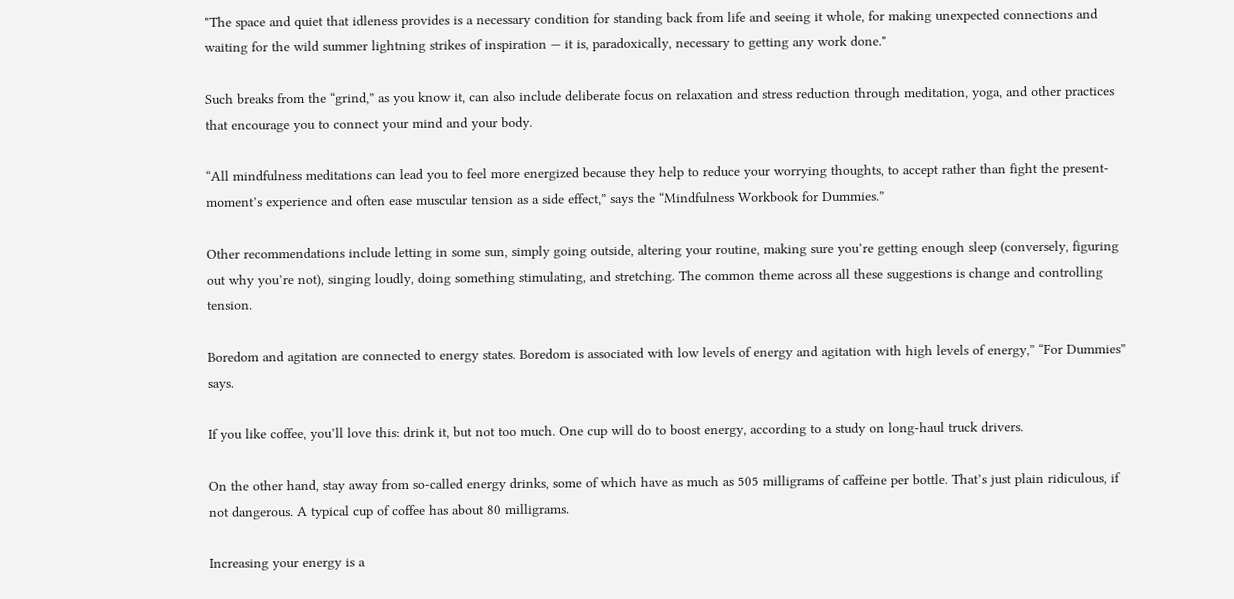"The space and quiet that idleness provides is a necessary condition for standing back from life and seeing it whole, for making unexpected connections and waiting for the wild summer lightning strikes of inspiration — it is, paradoxically, necessary to getting any work done."

Such breaks from the “grind,” as you know it, can also include deliberate focus on relaxation and stress reduction through meditation, yoga, and other practices that encourage you to connect your mind and your body.

“All mindfulness meditations can lead you to feel more energized because they help to reduce your worrying thoughts, to accept rather than fight the present-moment’s experience and often ease muscular tension as a side effect,” says the “Mindfulness Workbook for Dummies.”

Other recommendations include letting in some sun, simply going outside, altering your routine, making sure you’re getting enough sleep (conversely, figuring out why you’re not), singing loudly, doing something stimulating, and stretching. The common theme across all these suggestions is change and controlling tension.

Boredom and agitation are connected to energy states. Boredom is associated with low levels of energy and agitation with high levels of energy,” “For Dummies” says.

If you like coffee, you’ll love this: drink it, but not too much. One cup will do to boost energy, according to a study on long-haul truck drivers.

On the other hand, stay away from so-called energy drinks, some of which have as much as 505 milligrams of caffeine per bottle. That’s just plain ridiculous, if not dangerous. A typical cup of coffee has about 80 milligrams.

Increasing your energy is a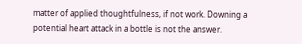matter of applied thoughtfulness, if not work. Downing a potential heart attack in a bottle is not the answer.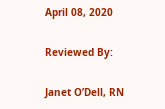April 08, 2020

Reviewed By:

Janet O’Dell, RN